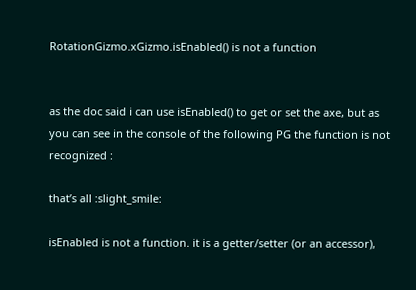RotationGizmo.xGizmo.isEnabled() is not a function


as the doc said i can use isEnabled() to get or set the axe, but as you can see in the console of the following PG the function is not recognized :

that’s all :slight_smile:

isEnabled is not a function. it is a getter/setter (or an accessor),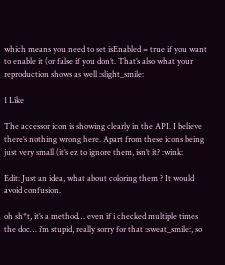which means you need to set isEnabled = true if you want to enable it (or false if you don’t. That’s also what your reproduction shows as well :slight_smile:

1 Like

The accessor icon is showing clearly in the API. I believe there’s nothing wrong here. Apart from these icons being just very small (it’s ez to ignore them, isn’t it? :wink:

Edit: Just an idea, what about coloring them ? It would avoid confusion.

oh sh*t, it’s a method… even if i checked multiple times the doc… i’m stupid, really sorry for that :sweat_smile:, so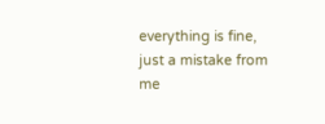everything is fine, just a mistake from me